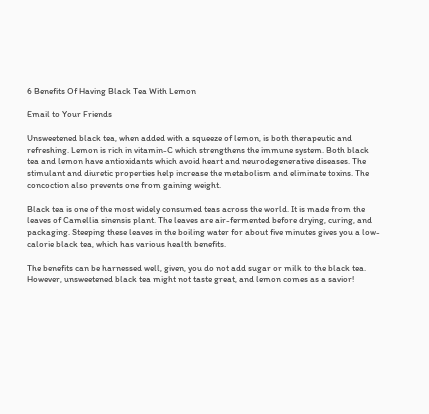6 Benefits Of Having Black Tea With Lemon

Email to Your Friends

Unsweetened black tea, when added with a squeeze of lemon, is both therapeutic and refreshing. Lemon is rich in vitamin-C which strengthens the immune system. Both black tea and lemon have antioxidants which avoid heart and neurodegenerative diseases. The stimulant and diuretic properties help increase the metabolism and eliminate toxins. The concoction also prevents one from gaining weight.

Black tea is one of the most widely consumed teas across the world. It is made from the leaves of Camellia sinensis plant. The leaves are air-fermented before drying, curing, and packaging. Steeping these leaves in the boiling water for about five minutes gives you a low-calorie black tea, which has various health benefits.

The benefits can be harnessed well, given, you do not add sugar or milk to the black tea. However, unsweetened black tea might not taste great, and lemon comes as a savior!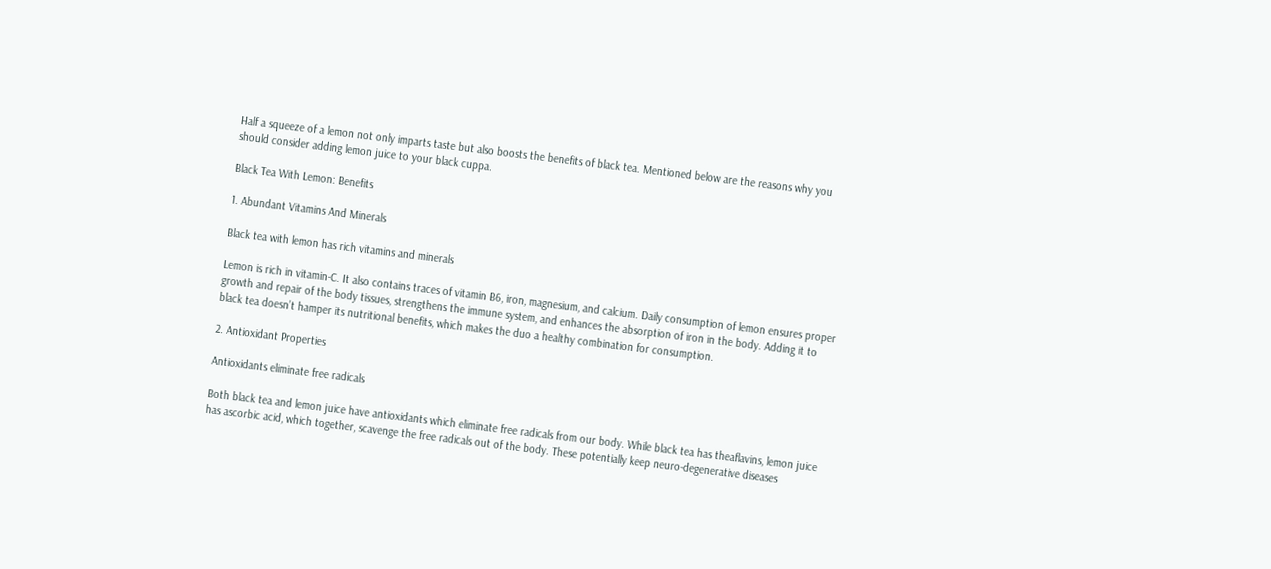Half a squeeze of a lemon not only imparts taste but also boosts the benefits of black tea. Mentioned below are the reasons why you should consider adding lemon juice to your black cuppa.

Black Tea With Lemon: Benefits

1. Abundant Vitamins And Minerals

Black tea with lemon has rich vitamins and minerals

Lemon is rich in vitamin-C. It also contains traces of vitamin B6, iron, magnesium, and calcium. Daily consumption of lemon ensures proper growth and repair of the body tissues, strengthens the immune system, and enhances the absorption of iron in the body. Adding it to black tea doesn’t hamper its nutritional benefits, which makes the duo a healthy combination for consumption.

2. Antioxidant Properties

Antioxidants eliminate free radicals

Both black tea and lemon juice have antioxidants which eliminate free radicals from our body. While black tea has theaflavins, lemon juice has ascorbic acid, which together, scavenge the free radicals out of the body. These potentially keep neuro-degenerative diseases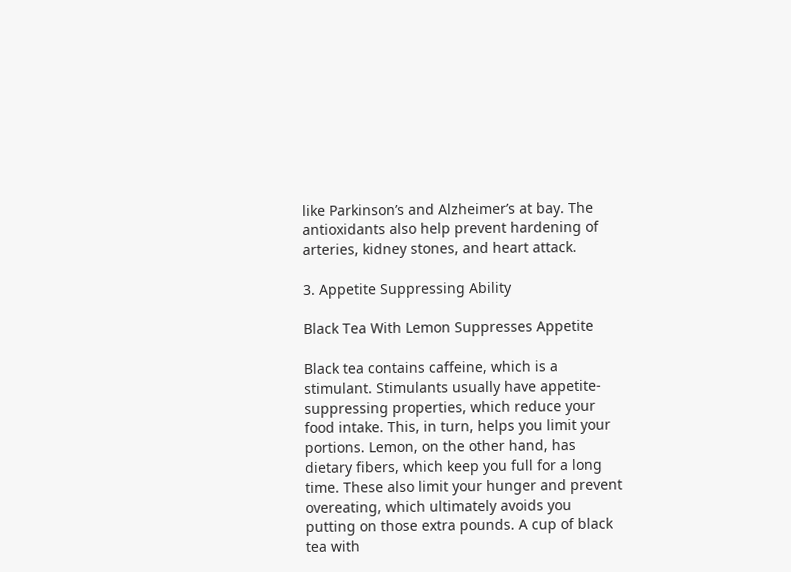like Parkinson’s and Alzheimer’s at bay. The antioxidants also help prevent hardening of arteries, kidney stones, and heart attack.

3. Appetite Suppressing Ability

Black Tea With Lemon Suppresses Appetite

Black tea contains caffeine, which is a stimulant. Stimulants usually have appetite-suppressing properties, which reduce your food intake. This, in turn, helps you limit your portions. Lemon, on the other hand, has dietary fibers, which keep you full for a long time. These also limit your hunger and prevent overeating, which ultimately avoids you putting on those extra pounds. A cup of black tea with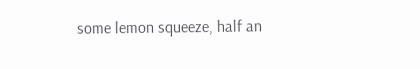some lemon squeeze, half an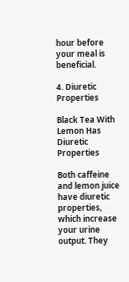hour before your meal is beneficial.

4. Diuretic Properties

Black Tea With Lemon Has Diuretic Properties

Both caffeine and lemon juice have diuretic properties, which increase your urine output. They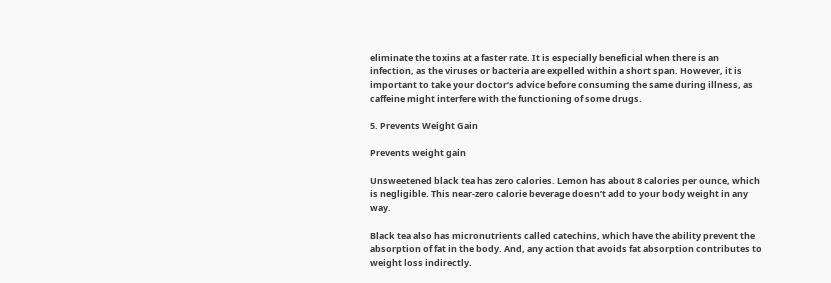eliminate the toxins at a faster rate. It is especially beneficial when there is an infection, as the viruses or bacteria are expelled within a short span. However, it is important to take your doctor’s advice before consuming the same during illness, as caffeine might interfere with the functioning of some drugs.

5. Prevents Weight Gain

Prevents weight gain

Unsweetened black tea has zero calories. Lemon has about 8 calories per ounce, which is negligible. This near-zero calorie beverage doesn’t add to your body weight in any way.

Black tea also has micronutrients called catechins, which have the ability prevent the absorption of fat in the body. And, any action that avoids fat absorption contributes to weight loss indirectly.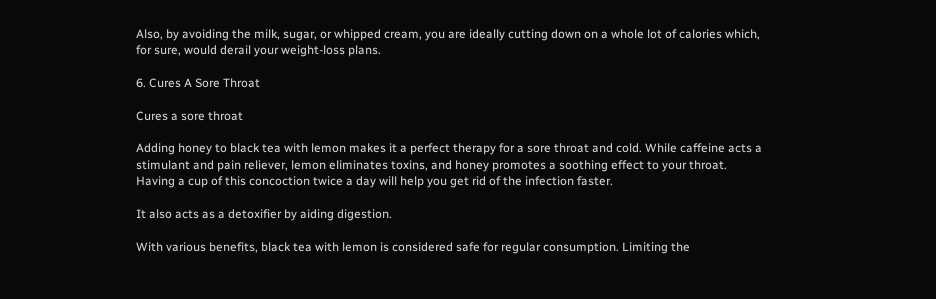Also, by avoiding the milk, sugar, or whipped cream, you are ideally cutting down on a whole lot of calories which, for sure, would derail your weight-loss plans.

6. Cures A Sore Throat

Cures a sore throat

Adding honey to black tea with lemon makes it a perfect therapy for a sore throat and cold. While caffeine acts a stimulant and pain reliever, lemon eliminates toxins, and honey promotes a soothing effect to your throat. Having a cup of this concoction twice a day will help you get rid of the infection faster.

It also acts as a detoxifier by aiding digestion.

With various benefits, black tea with lemon is considered safe for regular consumption. Limiting the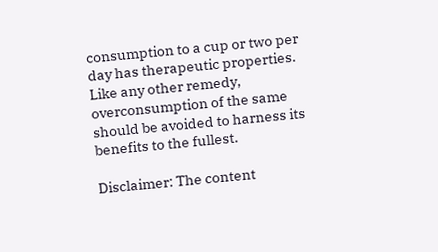consumption to a cup or two per day has therapeutic properties. Like any other remedy, overconsumption of the same should be avoided to harness its benefits to the fullest.

Disclaimer: The content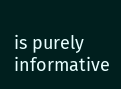is purely informative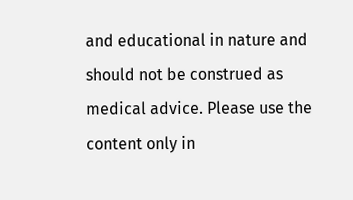and educational in nature and should not be construed as medical advice. Please use the content only in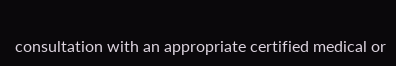consultation with an appropriate certified medical or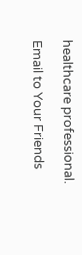healthcare professional.

Email to Your Friends